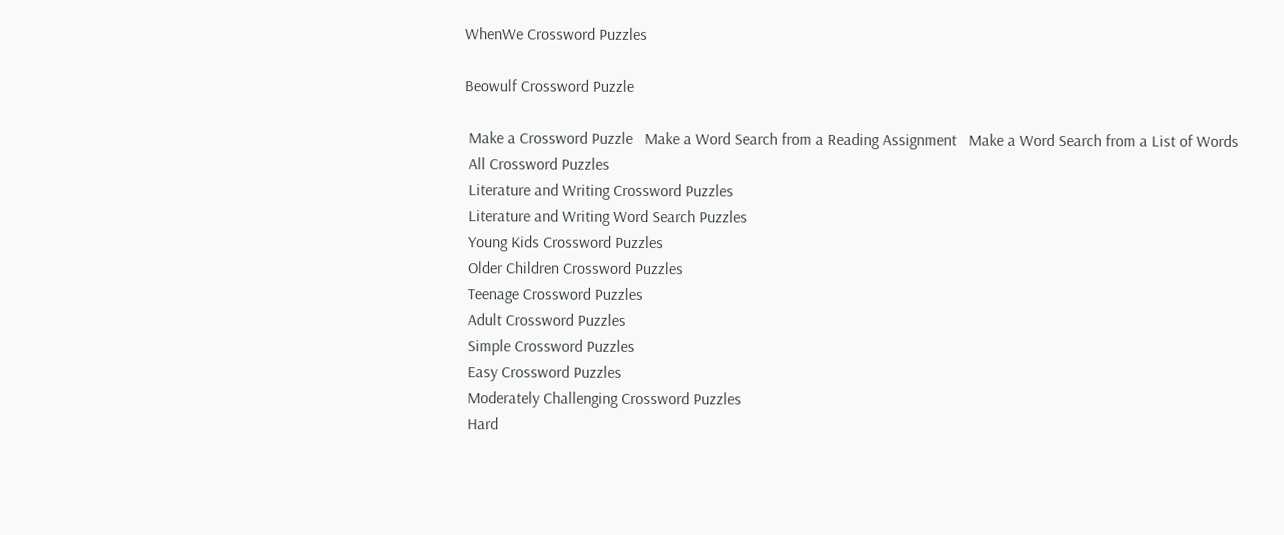WhenWe Crossword Puzzles

Beowulf Crossword Puzzle

 Make a Crossword Puzzle   Make a Word Search from a Reading Assignment   Make a Word Search from a List of Words
 All Crossword Puzzles
 Literature and Writing Crossword Puzzles
 Literature and Writing Word Search Puzzles
 Young Kids Crossword Puzzles
 Older Children Crossword Puzzles
 Teenage Crossword Puzzles
 Adult Crossword Puzzles
 Simple Crossword Puzzles
 Easy Crossword Puzzles
 Moderately Challenging Crossword Puzzles
 Hard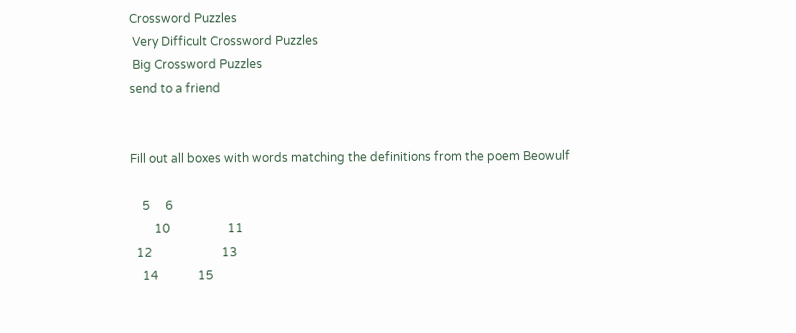Crossword Puzzles
 Very Difficult Crossword Puzzles
 Big Crossword Puzzles
send to a friend


Fill out all boxes with words matching the definitions from the poem Beowulf

    5     6
        10                   11
  12                       13
    14             15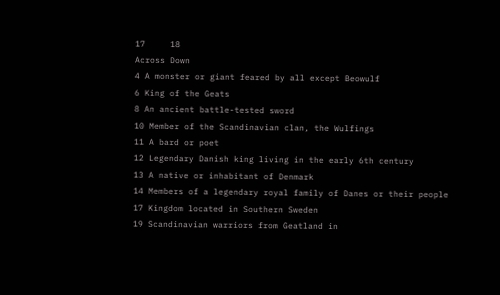17     18
Across Down
4 A monster or giant feared by all except Beowulf
6 King of the Geats
8 An ancient battle-tested sword
10 Member of the Scandinavian clan, the Wulfings
11 A bard or poet
12 Legendary Danish king living in the early 6th century
13 A native or inhabitant of Denmark
14 Members of a legendary royal family of Danes or their people
17 Kingdom located in Southern Sweden
19 Scandinavian warriors from Geatland in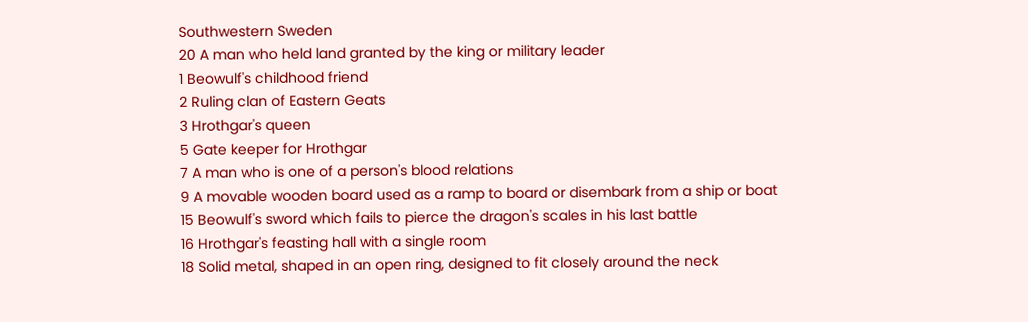Southwestern Sweden
20 A man who held land granted by the king or military leader
1 Beowulf's childhood friend
2 Ruling clan of Eastern Geats
3 Hrothgar's queen
5 Gate keeper for Hrothgar
7 A man who is one of a person's blood relations
9 A movable wooden board used as a ramp to board or disembark from a ship or boat
15 Beowulf's sword which fails to pierce the dragon's scales in his last battle
16 Hrothgar's feasting hall with a single room
18 Solid metal, shaped in an open ring, designed to fit closely around the neck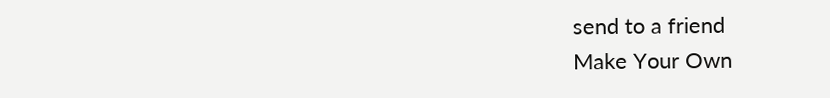send to a friend
Make Your Own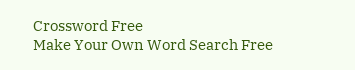Crossword Free
Make Your Own Word Search Free